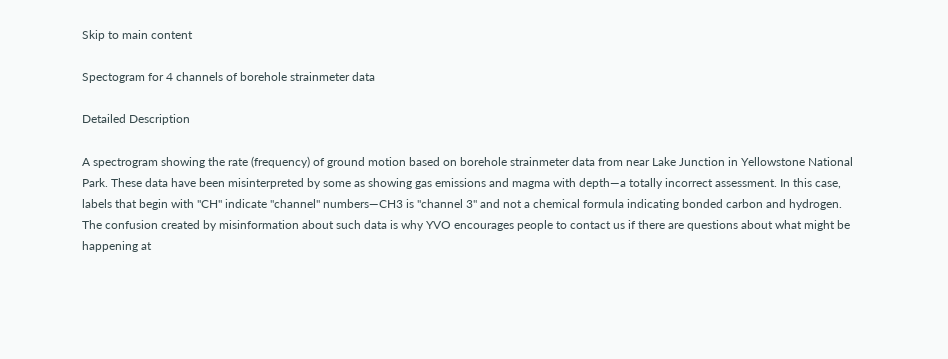Skip to main content

Spectogram for 4 channels of borehole strainmeter data

Detailed Description

A spectrogram showing the rate (frequency) of ground motion based on borehole strainmeter data from near Lake Junction in Yellowstone National Park. These data have been misinterpreted by some as showing gas emissions and magma with depth—a totally incorrect assessment. In this case, labels that begin with "CH" indicate "channel" numbers—CH3 is "channel 3" and not a chemical formula indicating bonded carbon and hydrogen. The confusion created by misinformation about such data is why YVO encourages people to contact us if there are questions about what might be happening at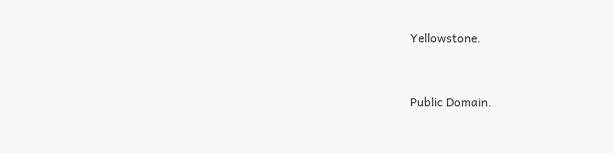Yellowstone.


Public Domain.